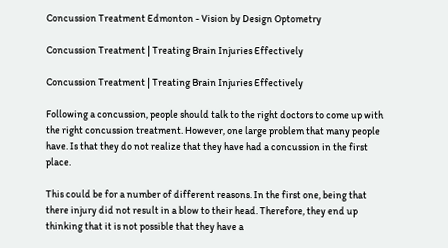Concussion Treatment Edmonton - Vision by Design Optometry

Concussion Treatment | Treating Brain Injuries Effectively

Concussion Treatment | Treating Brain Injuries Effectively

Following a concussion, people should talk to the right doctors to come up with the right concussion treatment. However, one large problem that many people have. Is that they do not realize that they have had a concussion in the first place.

This could be for a number of different reasons. In the first one, being that there injury did not result in a blow to their head. Therefore, they end up thinking that it is not possible that they have a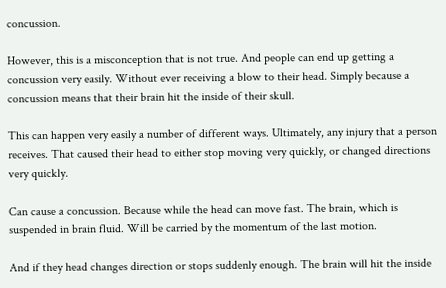concussion.

However, this is a misconception that is not true. And people can end up getting a concussion very easily. Without ever receiving a blow to their head. Simply because a concussion means that their brain hit the inside of their skull.

This can happen very easily a number of different ways. Ultimately, any injury that a person receives. That caused their head to either stop moving very quickly, or changed directions very quickly.

Can cause a concussion. Because while the head can move fast. The brain, which is suspended in brain fluid. Will be carried by the momentum of the last motion.

And if they head changes direction or stops suddenly enough. The brain will hit the inside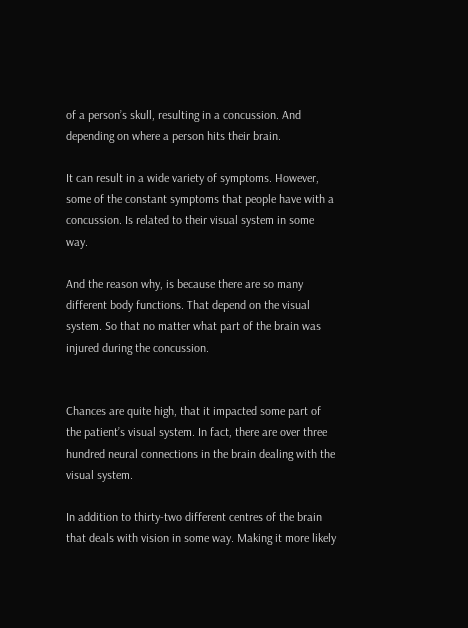of a person’s skull, resulting in a concussion. And depending on where a person hits their brain.

It can result in a wide variety of symptoms. However, some of the constant symptoms that people have with a concussion. Is related to their visual system in some way.

And the reason why, is because there are so many different body functions. That depend on the visual system. So that no matter what part of the brain was injured during the concussion.


Chances are quite high, that it impacted some part of the patient’s visual system. In fact, there are over three hundred neural connections in the brain dealing with the visual system.

In addition to thirty-two different centres of the brain that deals with vision in some way. Making it more likely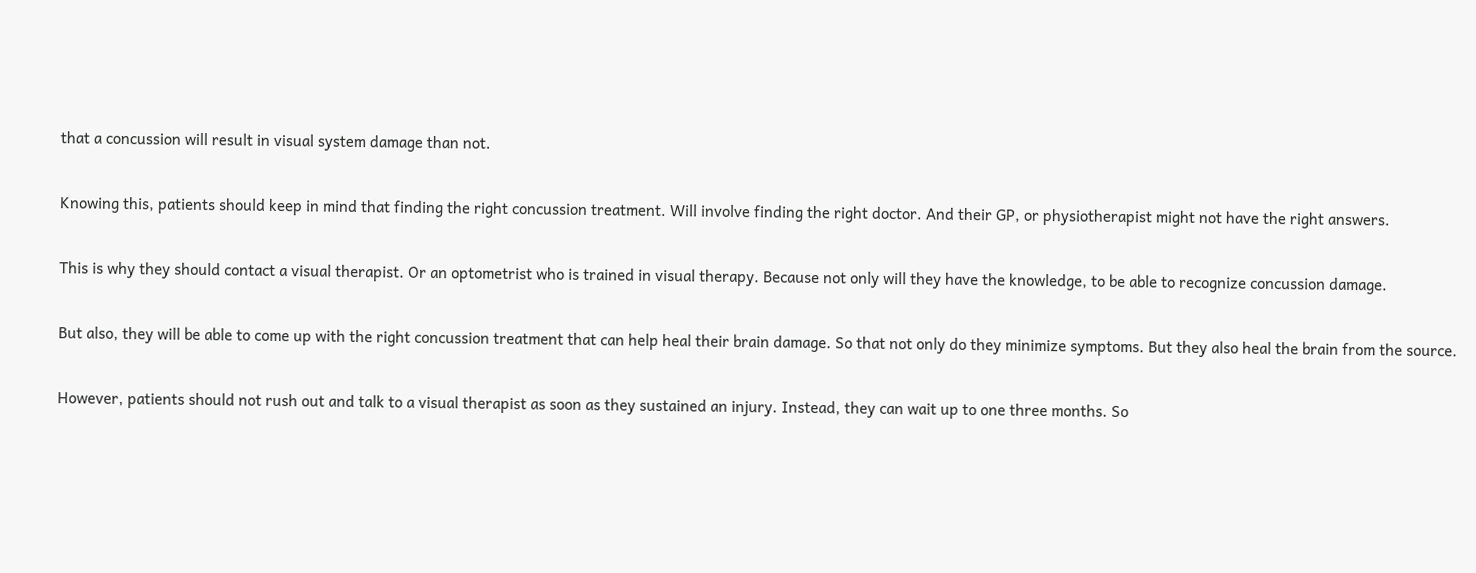that a concussion will result in visual system damage than not.

Knowing this, patients should keep in mind that finding the right concussion treatment. Will involve finding the right doctor. And their GP, or physiotherapist might not have the right answers.

This is why they should contact a visual therapist. Or an optometrist who is trained in visual therapy. Because not only will they have the knowledge, to be able to recognize concussion damage.

But also, they will be able to come up with the right concussion treatment that can help heal their brain damage. So that not only do they minimize symptoms. But they also heal the brain from the source.

However, patients should not rush out and talk to a visual therapist as soon as they sustained an injury. Instead, they can wait up to one three months. So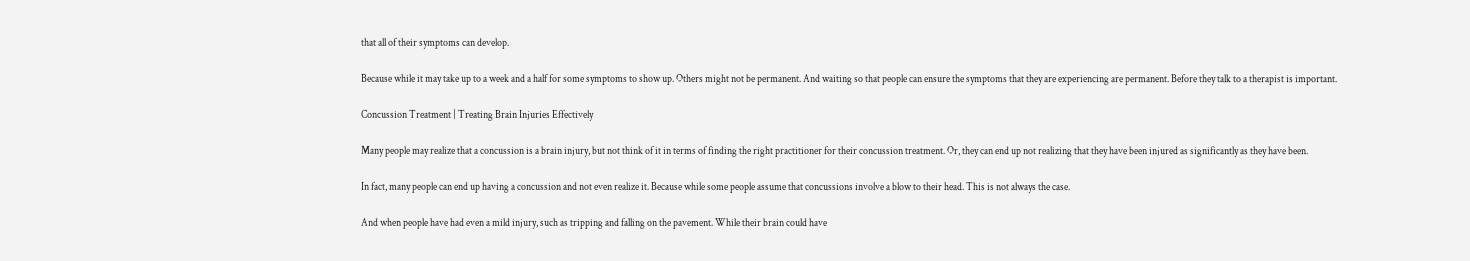that all of their symptoms can develop.

Because while it may take up to a week and a half for some symptoms to show up. Others might not be permanent. And waiting so that people can ensure the symptoms that they are experiencing are permanent. Before they talk to a therapist is important.

Concussion Treatment | Treating Brain Injuries Effectively

Many people may realize that a concussion is a brain injury, but not think of it in terms of finding the right practitioner for their concussion treatment. Or, they can end up not realizing that they have been injured as significantly as they have been.

In fact, many people can end up having a concussion and not even realize it. Because while some people assume that concussions involve a blow to their head. This is not always the case.

And when people have had even a mild injury, such as tripping and falling on the pavement. While their brain could have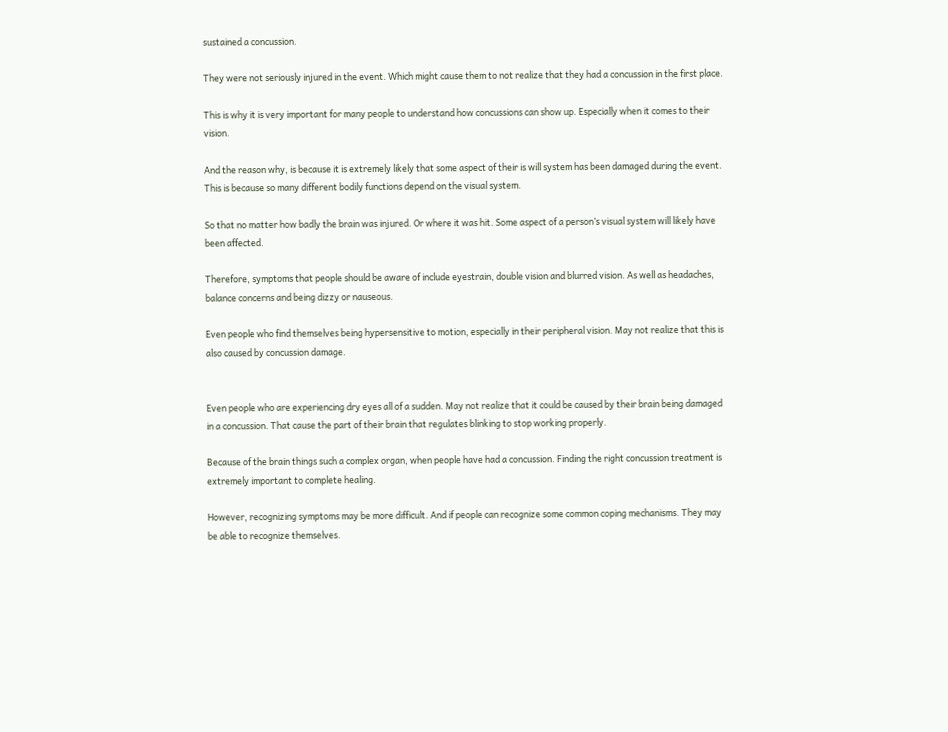sustained a concussion.

They were not seriously injured in the event. Which might cause them to not realize that they had a concussion in the first place.

This is why it is very important for many people to understand how concussions can show up. Especially when it comes to their vision.

And the reason why, is because it is extremely likely that some aspect of their is will system has been damaged during the event. This is because so many different bodily functions depend on the visual system.

So that no matter how badly the brain was injured. Or where it was hit. Some aspect of a person’s visual system will likely have been affected.

Therefore, symptoms that people should be aware of include eyestrain, double vision and blurred vision. As well as headaches, balance concerns and being dizzy or nauseous.

Even people who find themselves being hypersensitive to motion, especially in their peripheral vision. May not realize that this is also caused by concussion damage.


Even people who are experiencing dry eyes all of a sudden. May not realize that it could be caused by their brain being damaged in a concussion. That cause the part of their brain that regulates blinking to stop working properly.

Because of the brain things such a complex organ, when people have had a concussion. Finding the right concussion treatment is extremely important to complete healing.

However, recognizing symptoms may be more difficult. And if people can recognize some common coping mechanisms. They may be able to recognize themselves.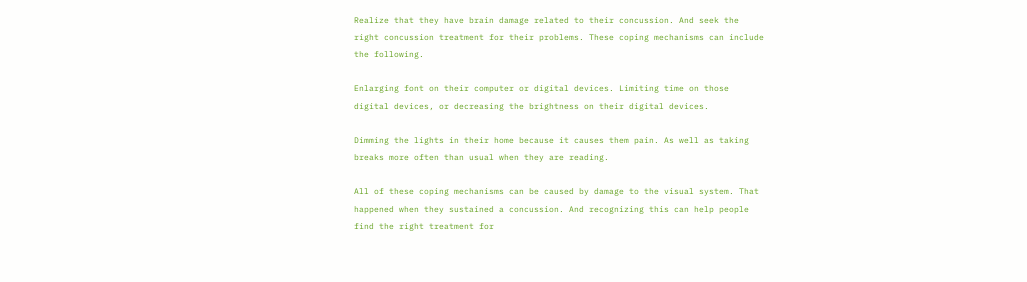Realize that they have brain damage related to their concussion. And seek the right concussion treatment for their problems. These coping mechanisms can include the following.

Enlarging font on their computer or digital devices. Limiting time on those digital devices, or decreasing the brightness on their digital devices.

Dimming the lights in their home because it causes them pain. As well as taking breaks more often than usual when they are reading.

All of these coping mechanisms can be caused by damage to the visual system. That happened when they sustained a concussion. And recognizing this can help people find the right treatment for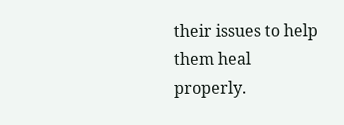their issues to help them heal properly.